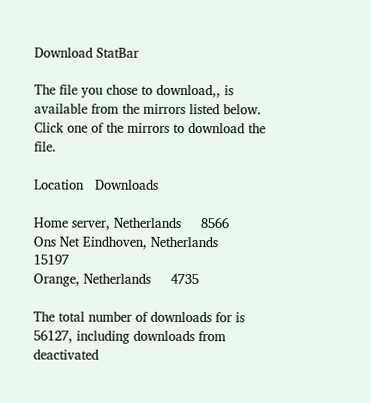Download StatBar

The file you chose to download,, is available from the mirrors listed below. Click one of the mirrors to download the file.

Location   Downloads

Home server, Netherlands     8566
Ons Net Eindhoven, Netherlands     15197
Orange, Netherlands     4735

The total number of downloads for is 56127, including downloads from deactivated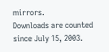mirrors.
Downloads are counted since July 15, 2003.